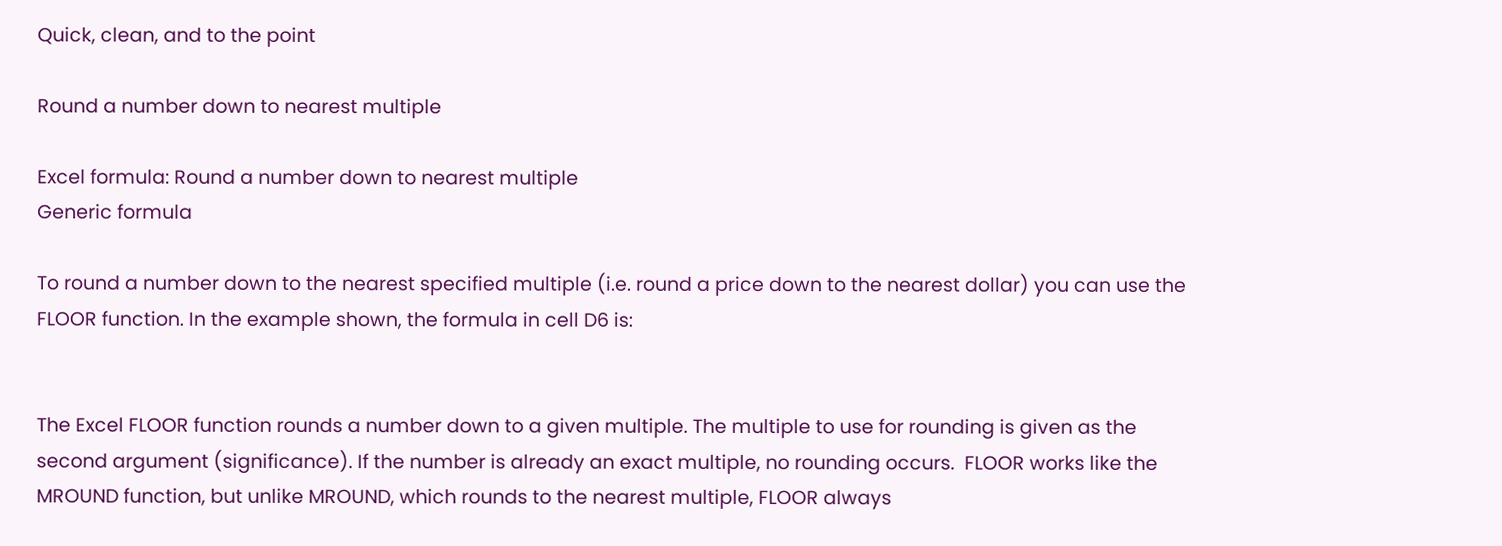Quick, clean, and to the point

Round a number down to nearest multiple

Excel formula: Round a number down to nearest multiple
Generic formula

To round a number down to the nearest specified multiple (i.e. round a price down to the nearest dollar) you can use the FLOOR function. In the example shown, the formula in cell D6 is:


The Excel FLOOR function rounds a number down to a given multiple. The multiple to use for rounding is given as the second argument (significance). If the number is already an exact multiple, no rounding occurs.  FLOOR works like the MROUND function, but unlike MROUND, which rounds to the nearest multiple, FLOOR always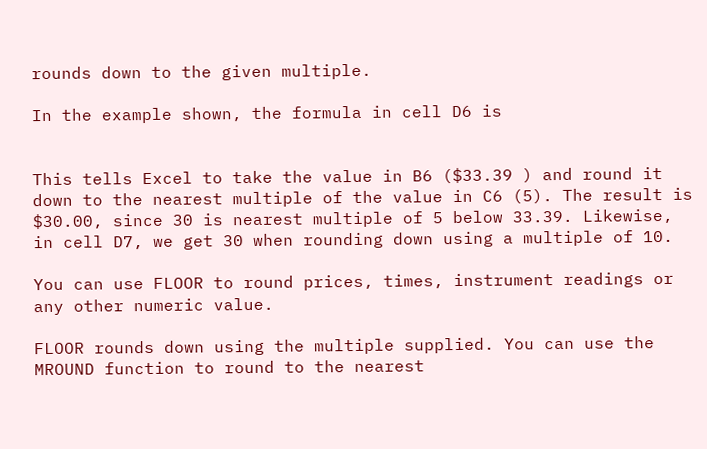rounds down to the given multiple.

In the example shown, the formula in cell D6 is


This tells Excel to take the value in B6 ($33.39 ) and round it down to the nearest multiple of the value in C6 (5). The result is $30.00, since 30 is nearest multiple of 5 below 33.39. Likewise, in cell D7, we get 30 when rounding down using a multiple of 10.

You can use FLOOR to round prices, times, instrument readings or any other numeric value.

FLOOR rounds down using the multiple supplied. You can use the MROUND function to round to the nearest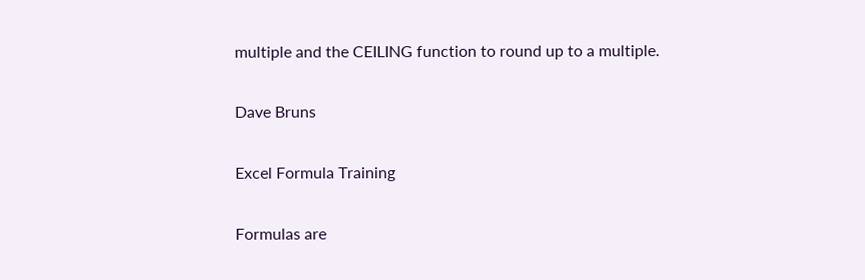multiple and the CEILING function to round up to a multiple.

Dave Bruns

Excel Formula Training

Formulas are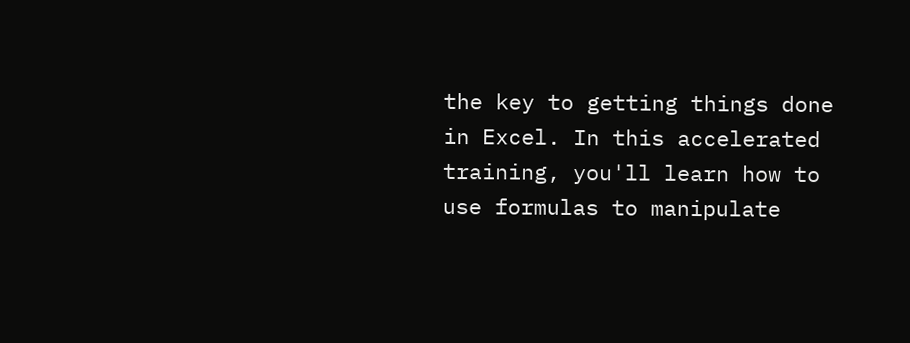the key to getting things done in Excel. In this accelerated training, you'll learn how to use formulas to manipulate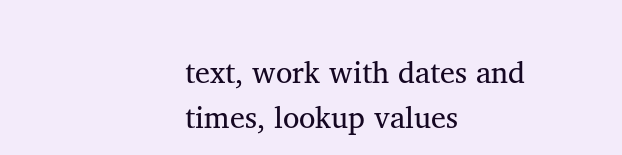text, work with dates and times, lookup values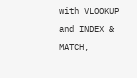with VLOOKUP and INDEX & MATCH,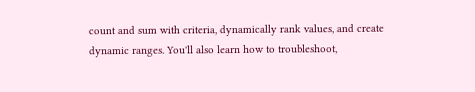count and sum with criteria, dynamically rank values, and create dynamic ranges. You'll also learn how to troubleshoot,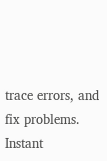trace errors, and fix problems. Instant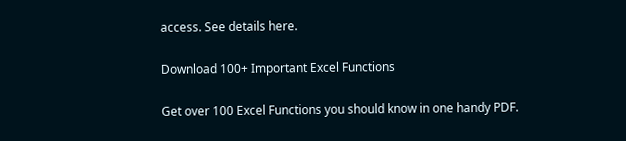access. See details here.

Download 100+ Important Excel Functions

Get over 100 Excel Functions you should know in one handy PDF.